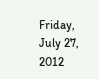Friday, July 27, 2012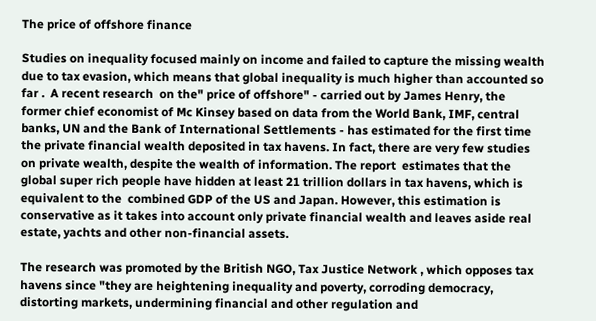The price of offshore finance

Studies on inequality focused mainly on income and failed to capture the missing wealth due to tax evasion, which means that global inequality is much higher than accounted so far .  A recent research  on the" price of offshore" - carried out by James Henry, the former chief economist of Mc Kinsey based on data from the World Bank, IMF, central banks, UN and the Bank of International Settlements - has estimated for the first time the private financial wealth deposited in tax havens. In fact, there are very few studies on private wealth, despite the wealth of information. The report  estimates that the global super rich people have hidden at least 21 trillion dollars in tax havens, which is equivalent to the  combined GDP of the US and Japan. However, this estimation is conservative as it takes into account only private financial wealth and leaves aside real estate, yachts and other non-financial assets.

The research was promoted by the British NGO, Tax Justice Network , which opposes tax havens since "they are heightening inequality and poverty, corroding democracy, distorting markets, undermining financial and other regulation and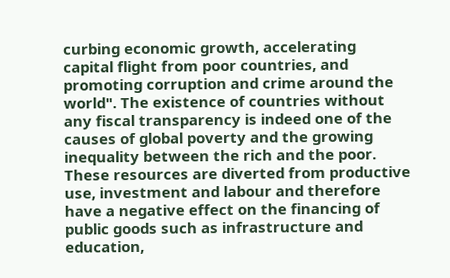curbing economic growth, accelerating capital flight from poor countries, and promoting corruption and crime around the world". The existence of countries without any fiscal transparency is indeed one of the causes of global poverty and the growing inequality between the rich and the poor. These resources are diverted from productive use, investment and labour and therefore have a negative effect on the financing of public goods such as infrastructure and education,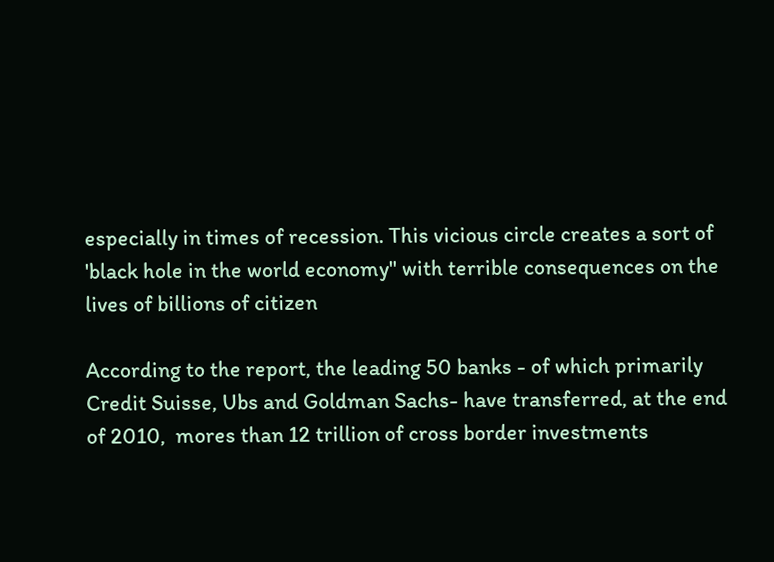especially in times of recession. This vicious circle creates a sort of 'black hole in the world economy" with terrible consequences on the lives of billions of citizen

According to the report, the leading 50 banks - of which primarily Credit Suisse, Ubs and Goldman Sachs- have transferred, at the end of 2010,  mores than 12 trillion of cross border investments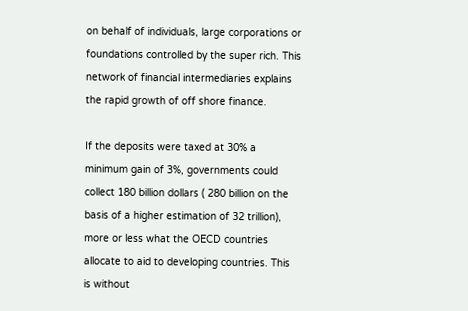on behalf of individuals, large corporations or foundations controlled by the super rich. This network of financial intermediaries explains the rapid growth of off shore finance.

If the deposits were taxed at 30% a minimum gain of 3%, governments could collect 180 billion dollars ( 280 billion on the basis of a higher estimation of 32 trillion), more or less what the OECD countries allocate to aid to developing countries. This is without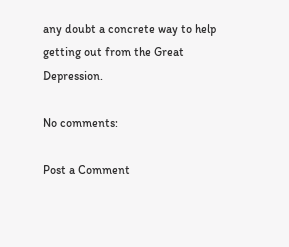any doubt a concrete way to help getting out from the Great Depression.

No comments:

Post a Comment